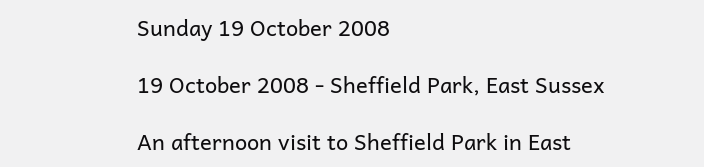Sunday 19 October 2008

19 October 2008 - Sheffield Park, East Sussex

An afternoon visit to Sheffield Park in East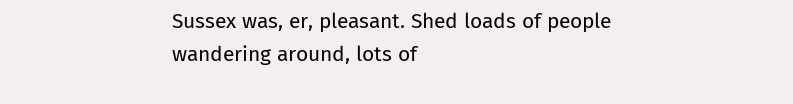Sussex was, er, pleasant. Shed loads of people wandering around, lots of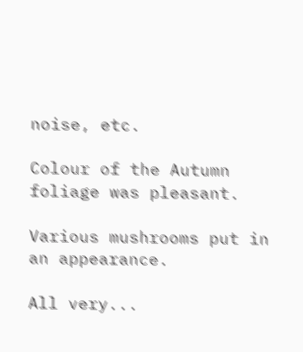noise, etc.

Colour of the Autumn foliage was pleasant.

Various mushrooms put in an appearance.

All very...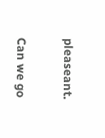pleaseant.

Can we go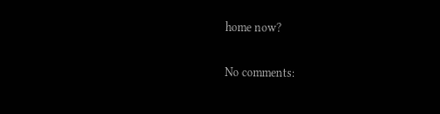home now?

No comments: